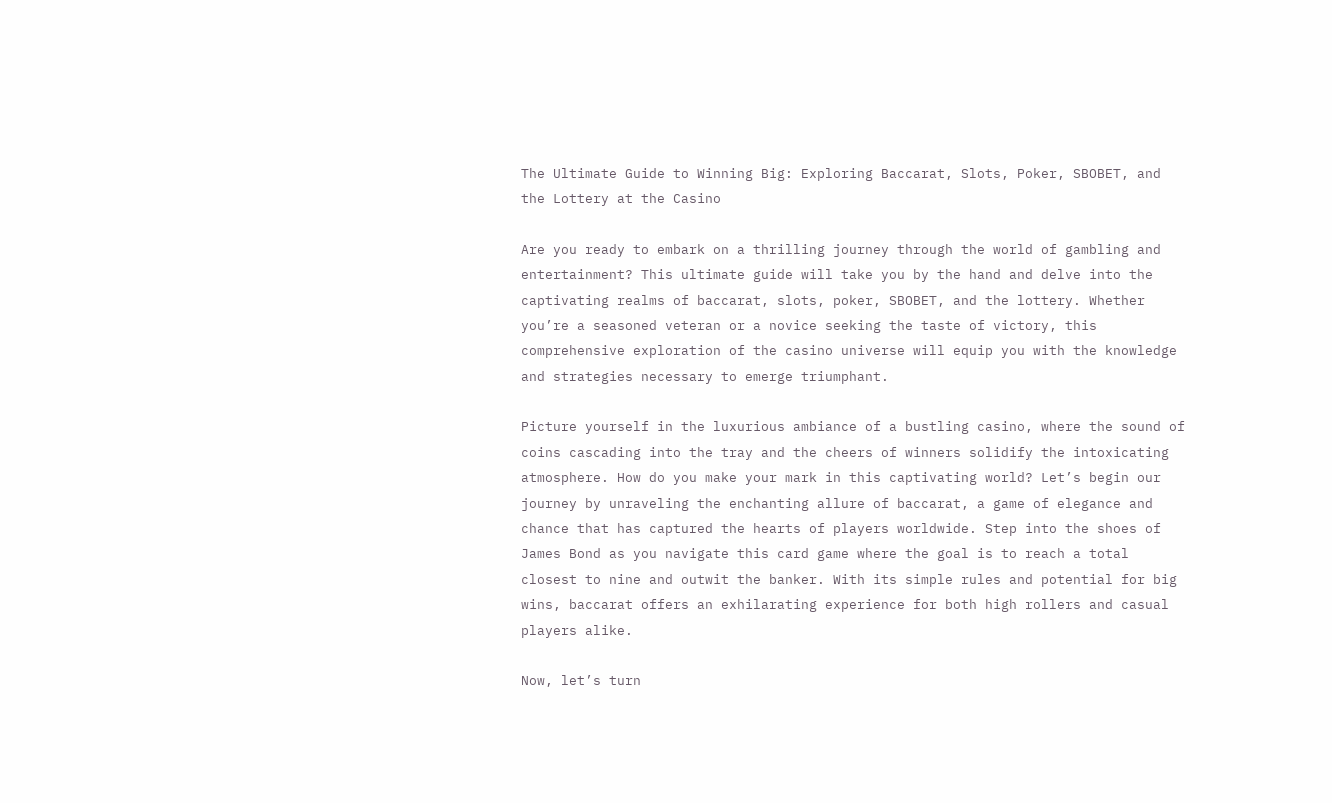The Ultimate Guide to Winning Big: Exploring Baccarat, Slots, Poker, SBOBET, and the Lottery at the Casino

Are you ready to embark on a thrilling journey through the world of gambling and entertainment? This ultimate guide will take you by the hand and delve into the captivating realms of baccarat, slots, poker, SBOBET, and the lottery. Whether you’re a seasoned veteran or a novice seeking the taste of victory, this comprehensive exploration of the casino universe will equip you with the knowledge and strategies necessary to emerge triumphant.

Picture yourself in the luxurious ambiance of a bustling casino, where the sound of coins cascading into the tray and the cheers of winners solidify the intoxicating atmosphere. How do you make your mark in this captivating world? Let’s begin our journey by unraveling the enchanting allure of baccarat, a game of elegance and chance that has captured the hearts of players worldwide. Step into the shoes of James Bond as you navigate this card game where the goal is to reach a total closest to nine and outwit the banker. With its simple rules and potential for big wins, baccarat offers an exhilarating experience for both high rollers and casual players alike.

Now, let’s turn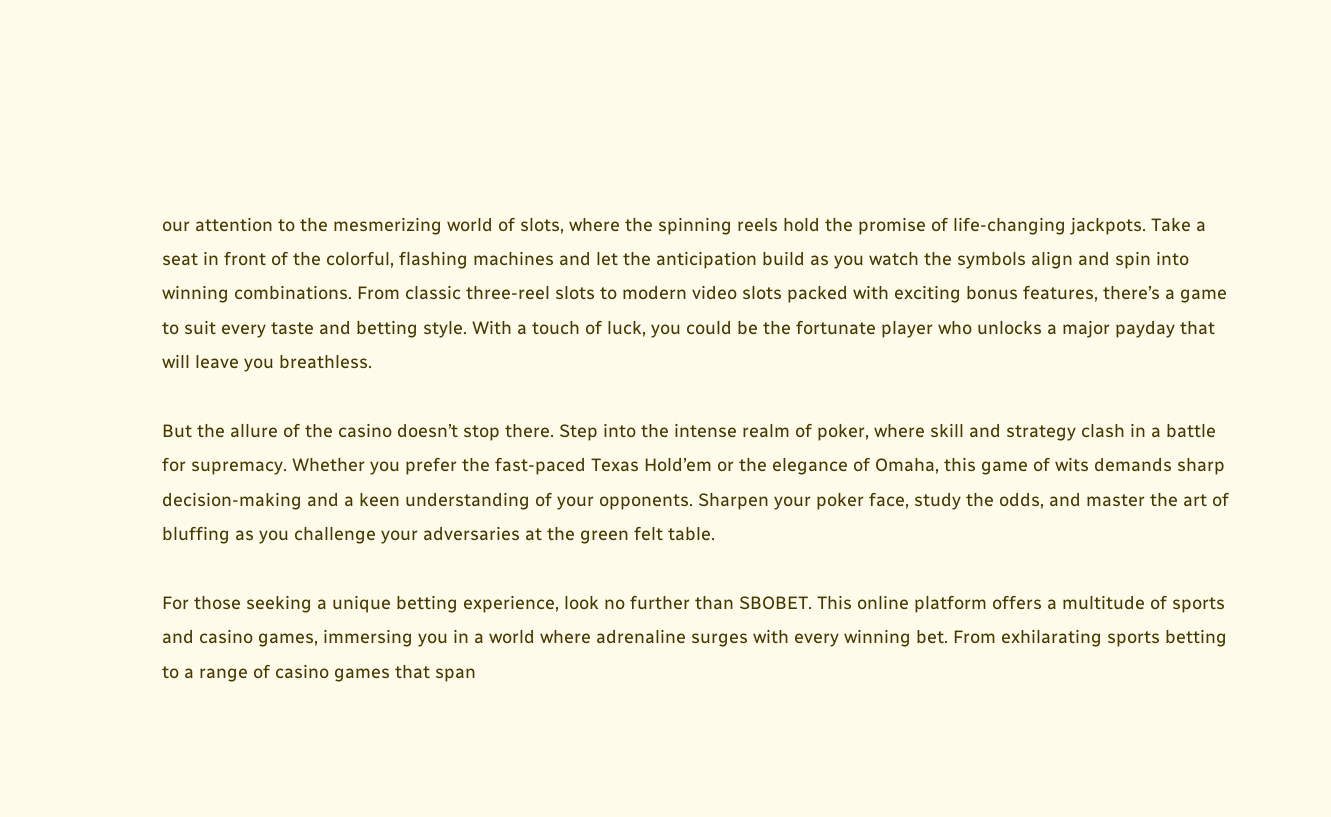our attention to the mesmerizing world of slots, where the spinning reels hold the promise of life-changing jackpots. Take a seat in front of the colorful, flashing machines and let the anticipation build as you watch the symbols align and spin into winning combinations. From classic three-reel slots to modern video slots packed with exciting bonus features, there’s a game to suit every taste and betting style. With a touch of luck, you could be the fortunate player who unlocks a major payday that will leave you breathless.

But the allure of the casino doesn’t stop there. Step into the intense realm of poker, where skill and strategy clash in a battle for supremacy. Whether you prefer the fast-paced Texas Hold’em or the elegance of Omaha, this game of wits demands sharp decision-making and a keen understanding of your opponents. Sharpen your poker face, study the odds, and master the art of bluffing as you challenge your adversaries at the green felt table.

For those seeking a unique betting experience, look no further than SBOBET. This online platform offers a multitude of sports and casino games, immersing you in a world where adrenaline surges with every winning bet. From exhilarating sports betting to a range of casino games that span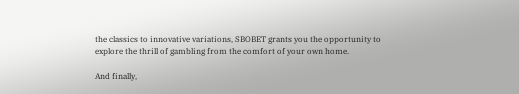the classics to innovative variations, SBOBET grants you the opportunity to explore the thrill of gambling from the comfort of your own home.

And finally,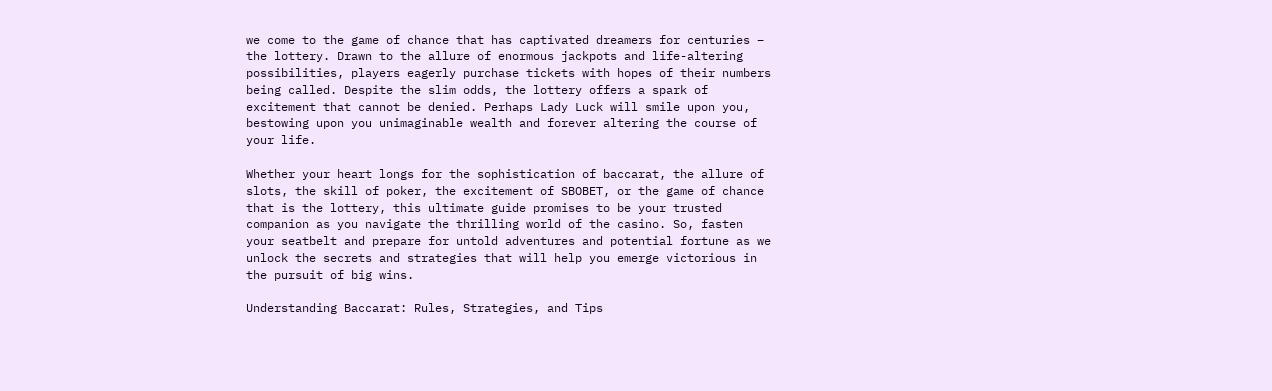we come to the game of chance that has captivated dreamers for centuries – the lottery. Drawn to the allure of enormous jackpots and life-altering possibilities, players eagerly purchase tickets with hopes of their numbers being called. Despite the slim odds, the lottery offers a spark of excitement that cannot be denied. Perhaps Lady Luck will smile upon you, bestowing upon you unimaginable wealth and forever altering the course of your life.

Whether your heart longs for the sophistication of baccarat, the allure of slots, the skill of poker, the excitement of SBOBET, or the game of chance that is the lottery, this ultimate guide promises to be your trusted companion as you navigate the thrilling world of the casino. So, fasten your seatbelt and prepare for untold adventures and potential fortune as we unlock the secrets and strategies that will help you emerge victorious in the pursuit of big wins.

Understanding Baccarat: Rules, Strategies, and Tips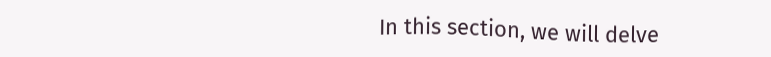In this section, we will delve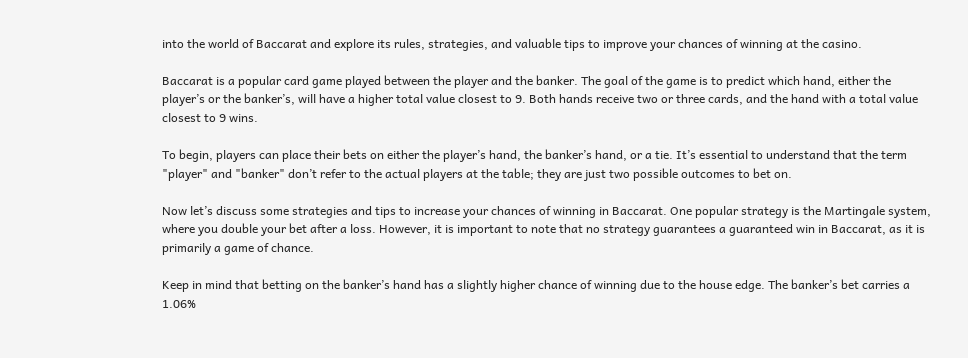into the world of Baccarat and explore its rules, strategies, and valuable tips to improve your chances of winning at the casino.

Baccarat is a popular card game played between the player and the banker. The goal of the game is to predict which hand, either the player’s or the banker’s, will have a higher total value closest to 9. Both hands receive two or three cards, and the hand with a total value closest to 9 wins.

To begin, players can place their bets on either the player’s hand, the banker’s hand, or a tie. It’s essential to understand that the term "player" and "banker" don’t refer to the actual players at the table; they are just two possible outcomes to bet on.

Now let’s discuss some strategies and tips to increase your chances of winning in Baccarat. One popular strategy is the Martingale system, where you double your bet after a loss. However, it is important to note that no strategy guarantees a guaranteed win in Baccarat, as it is primarily a game of chance.

Keep in mind that betting on the banker’s hand has a slightly higher chance of winning due to the house edge. The banker’s bet carries a 1.06%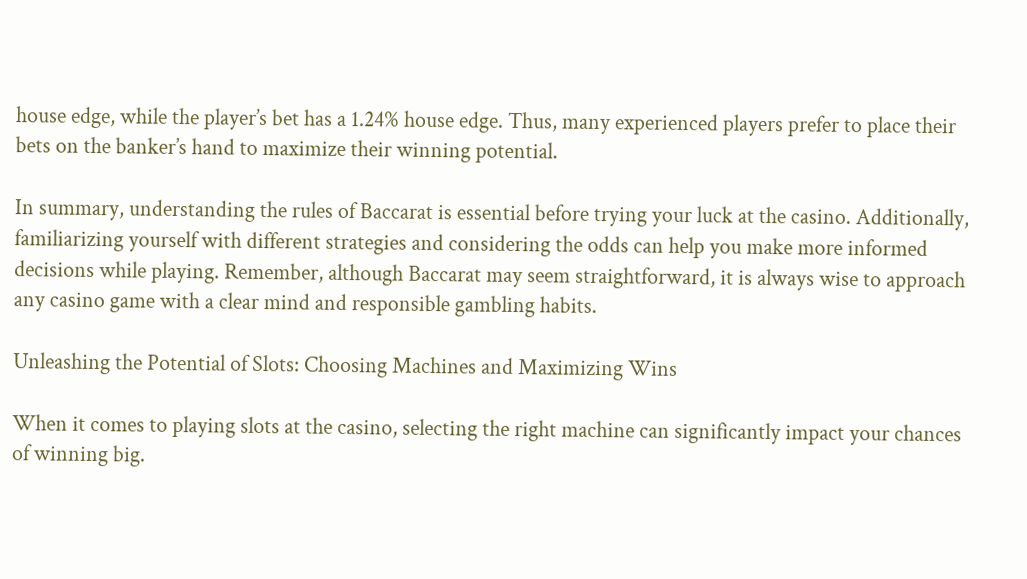house edge, while the player’s bet has a 1.24% house edge. Thus, many experienced players prefer to place their bets on the banker’s hand to maximize their winning potential.

In summary, understanding the rules of Baccarat is essential before trying your luck at the casino. Additionally, familiarizing yourself with different strategies and considering the odds can help you make more informed decisions while playing. Remember, although Baccarat may seem straightforward, it is always wise to approach any casino game with a clear mind and responsible gambling habits.

Unleashing the Potential of Slots: Choosing Machines and Maximizing Wins

When it comes to playing slots at the casino, selecting the right machine can significantly impact your chances of winning big.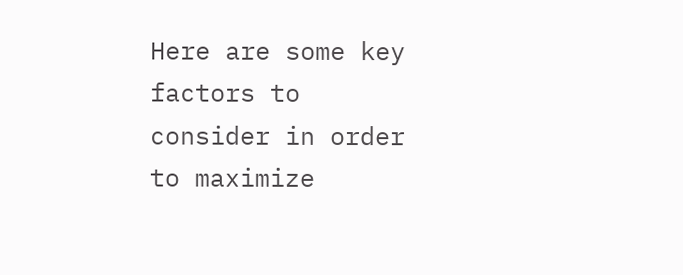Here are some key factors to consider in order to maximize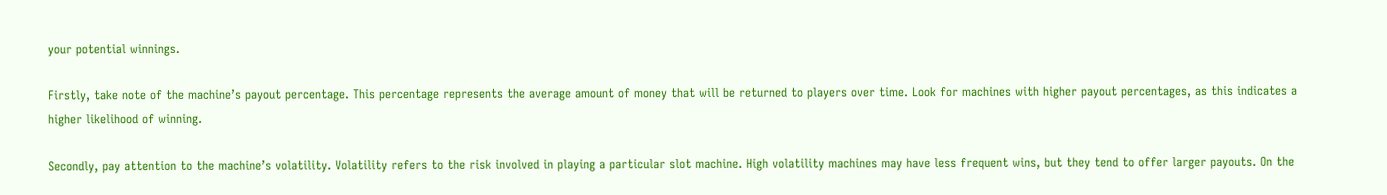your potential winnings.

Firstly, take note of the machine’s payout percentage. This percentage represents the average amount of money that will be returned to players over time. Look for machines with higher payout percentages, as this indicates a higher likelihood of winning.

Secondly, pay attention to the machine’s volatility. Volatility refers to the risk involved in playing a particular slot machine. High volatility machines may have less frequent wins, but they tend to offer larger payouts. On the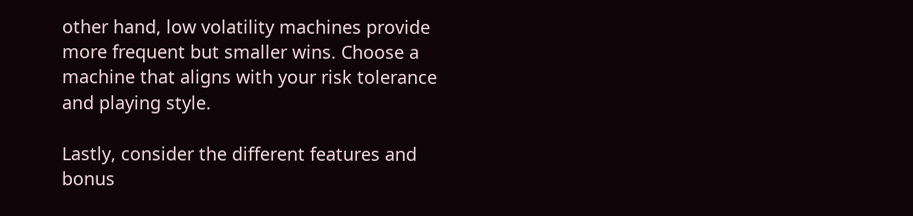other hand, low volatility machines provide more frequent but smaller wins. Choose a machine that aligns with your risk tolerance and playing style.

Lastly, consider the different features and bonus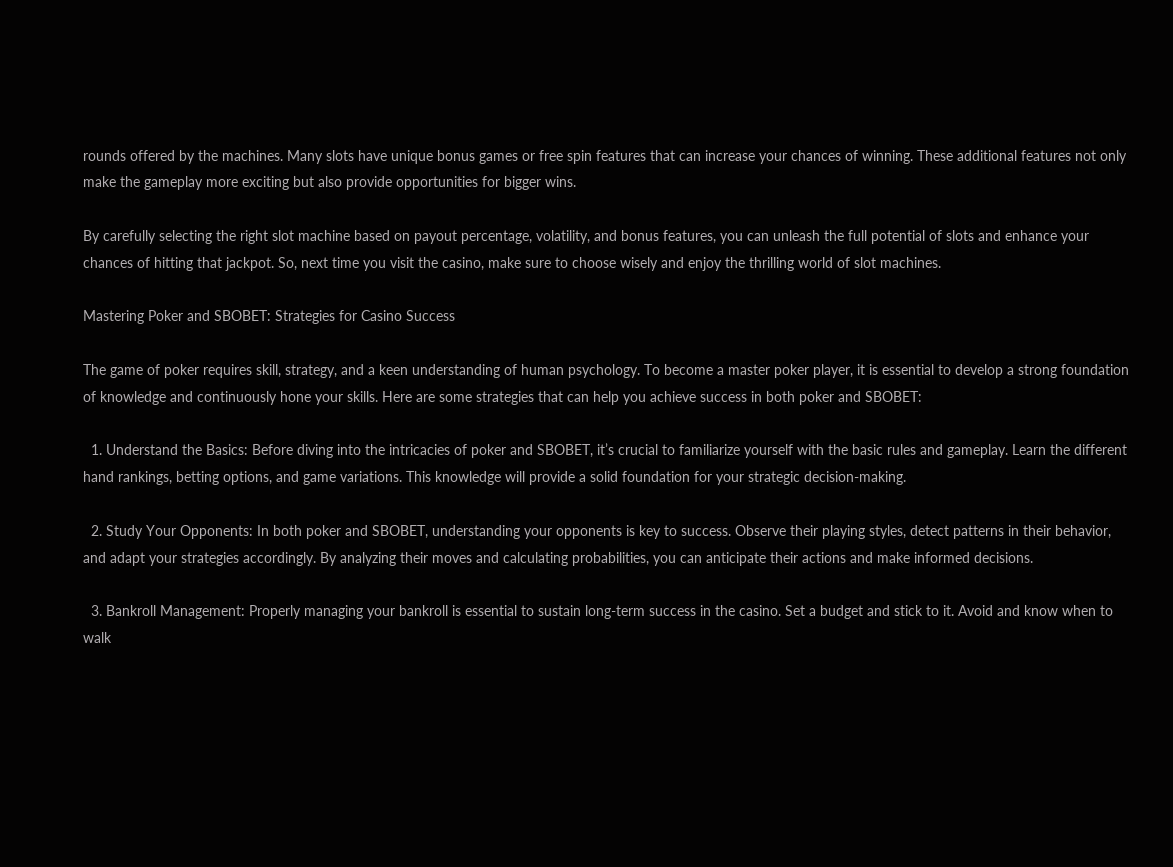rounds offered by the machines. Many slots have unique bonus games or free spin features that can increase your chances of winning. These additional features not only make the gameplay more exciting but also provide opportunities for bigger wins.

By carefully selecting the right slot machine based on payout percentage, volatility, and bonus features, you can unleash the full potential of slots and enhance your chances of hitting that jackpot. So, next time you visit the casino, make sure to choose wisely and enjoy the thrilling world of slot machines.

Mastering Poker and SBOBET: Strategies for Casino Success

The game of poker requires skill, strategy, and a keen understanding of human psychology. To become a master poker player, it is essential to develop a strong foundation of knowledge and continuously hone your skills. Here are some strategies that can help you achieve success in both poker and SBOBET:

  1. Understand the Basics: Before diving into the intricacies of poker and SBOBET, it’s crucial to familiarize yourself with the basic rules and gameplay. Learn the different hand rankings, betting options, and game variations. This knowledge will provide a solid foundation for your strategic decision-making.

  2. Study Your Opponents: In both poker and SBOBET, understanding your opponents is key to success. Observe their playing styles, detect patterns in their behavior, and adapt your strategies accordingly. By analyzing their moves and calculating probabilities, you can anticipate their actions and make informed decisions.

  3. Bankroll Management: Properly managing your bankroll is essential to sustain long-term success in the casino. Set a budget and stick to it. Avoid and know when to walk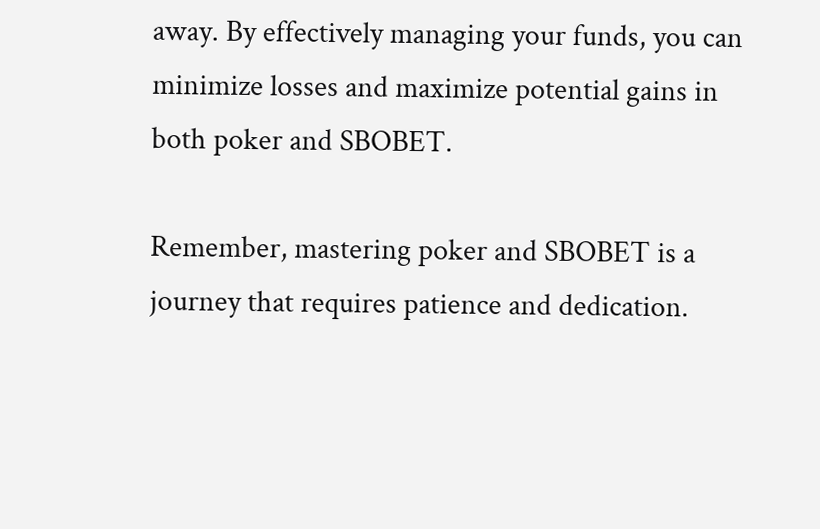away. By effectively managing your funds, you can minimize losses and maximize potential gains in both poker and SBOBET.

Remember, mastering poker and SBOBET is a journey that requires patience and dedication.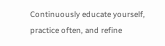Continuously educate yourself, practice often, and refine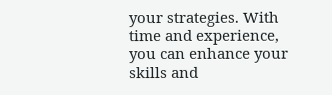your strategies. With time and experience, you can enhance your skills and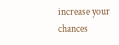increase your chances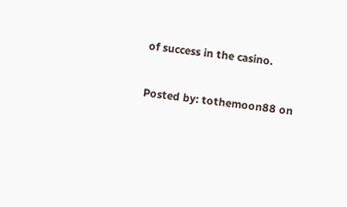of success in the casino.

Posted by: tothemoon88 on